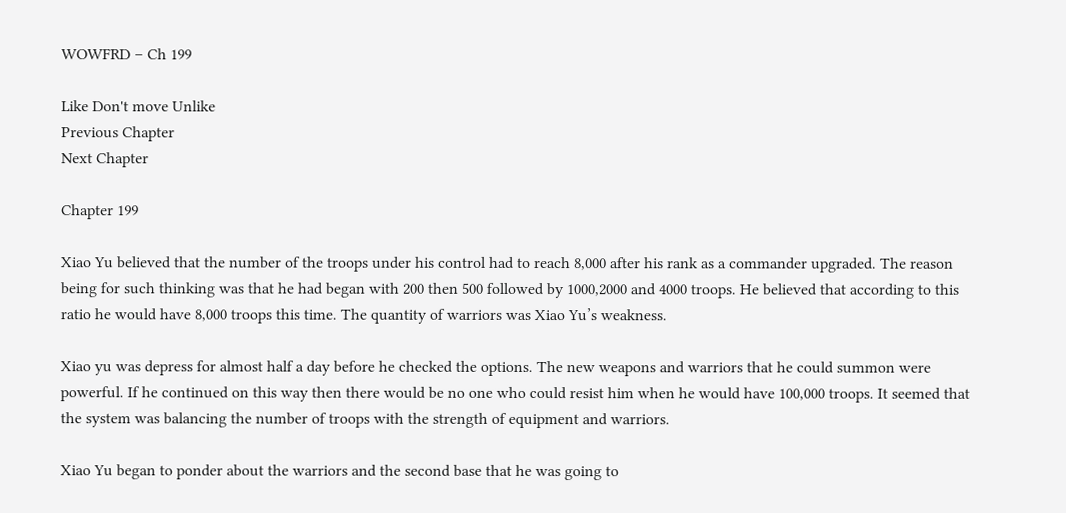WOWFRD – Ch 199

Like Don't move Unlike
Previous Chapter
Next Chapter

Chapter 199

Xiao Yu believed that the number of the troops under his control had to reach 8,000 after his rank as a commander upgraded. The reason being for such thinking was that he had began with 200 then 500 followed by 1000,2000 and 4000 troops. He believed that according to this ratio he would have 8,000 troops this time. The quantity of warriors was Xiao Yu’s weakness.

Xiao yu was depress for almost half a day before he checked the options. The new weapons and warriors that he could summon were powerful. If he continued on this way then there would be no one who could resist him when he would have 100,000 troops. It seemed that the system was balancing the number of troops with the strength of equipment and warriors.

Xiao Yu began to ponder about the warriors and the second base that he was going to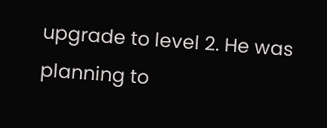upgrade to level 2. He was planning to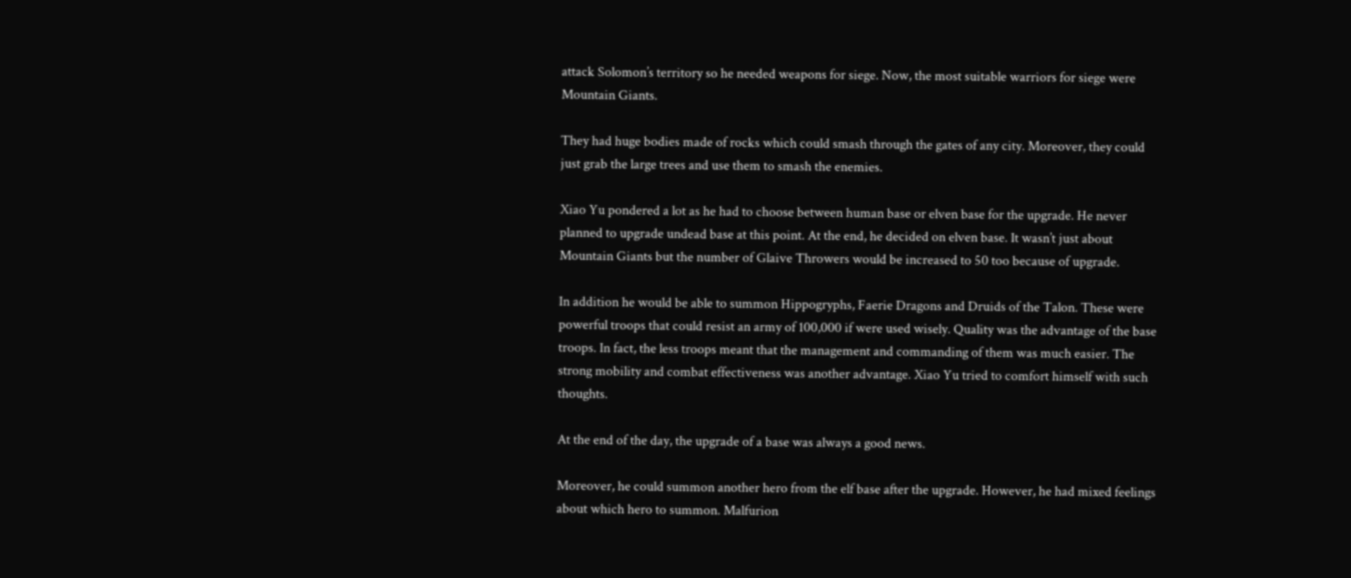attack Solomon’s territory so he needed weapons for siege. Now, the most suitable warriors for siege were Mountain Giants.

They had huge bodies made of rocks which could smash through the gates of any city. Moreover, they could just grab the large trees and use them to smash the enemies.

Xiao Yu pondered a lot as he had to choose between human base or elven base for the upgrade. He never planned to upgrade undead base at this point. At the end, he decided on elven base. It wasn’t just about Mountain Giants but the number of Glaive Throwers would be increased to 50 too because of upgrade.

In addition he would be able to summon Hippogryphs, Faerie Dragons and Druids of the Talon. These were powerful troops that could resist an army of 100,000 if were used wisely. Quality was the advantage of the base troops. In fact, the less troops meant that the management and commanding of them was much easier. The strong mobility and combat effectiveness was another advantage. Xiao Yu tried to comfort himself with such thoughts.

At the end of the day, the upgrade of a base was always a good news.

Moreover, he could summon another hero from the elf base after the upgrade. However, he had mixed feelings about which hero to summon. Malfurion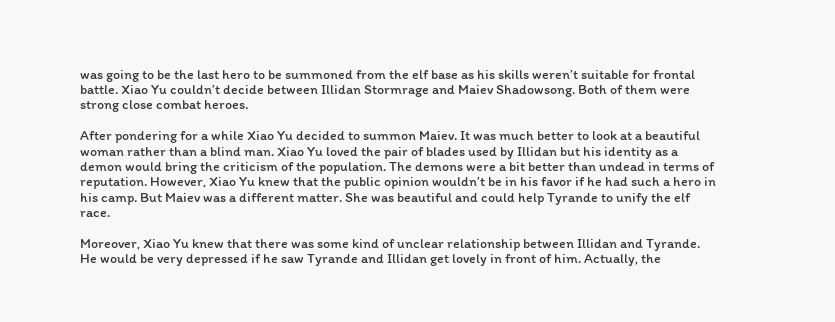was going to be the last hero to be summoned from the elf base as his skills weren’t suitable for frontal battle. Xiao Yu couldn’t decide between Illidan Stormrage and Maiev Shadowsong. Both of them were strong close combat heroes.

After pondering for a while Xiao Yu decided to summon Maiev. It was much better to look at a beautiful woman rather than a blind man. Xiao Yu loved the pair of blades used by Illidan but his identity as a demon would bring the criticism of the population. The demons were a bit better than undead in terms of reputation. However, Xiao Yu knew that the public opinion wouldn’t be in his favor if he had such a hero in his camp. But Maiev was a different matter. She was beautiful and could help Tyrande to unify the elf race.

Moreover, Xiao Yu knew that there was some kind of unclear relationship between Illidan and Tyrande. He would be very depressed if he saw Tyrande and Illidan get lovely in front of him. Actually, the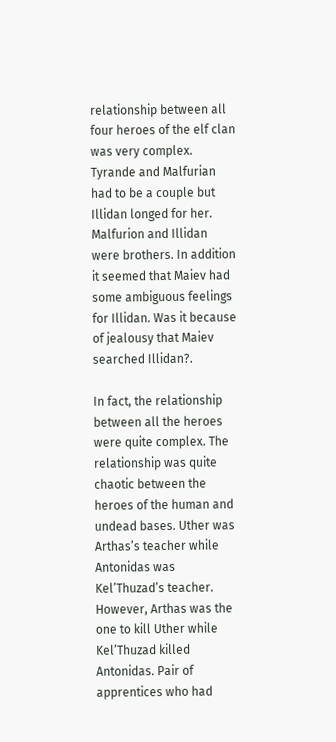relationship between all four heroes of the elf clan was very complex. Tyrande and Malfurian had to be a couple but Illidan longed for her. Malfurion and Illidan were brothers. In addition it seemed that Maiev had some ambiguous feelings for Illidan. Was it because of jealousy that Maiev searched Illidan?.

In fact, the relationship between all the heroes were quite complex. The relationship was quite chaotic between the heroes of the human and undead bases. Uther was Arthas’s teacher while Antonidas was Kel’Thuzad’s teacher. However, Arthas was the one to kill Uther while Kel’Thuzad killed Antonidas. Pair of apprentices who had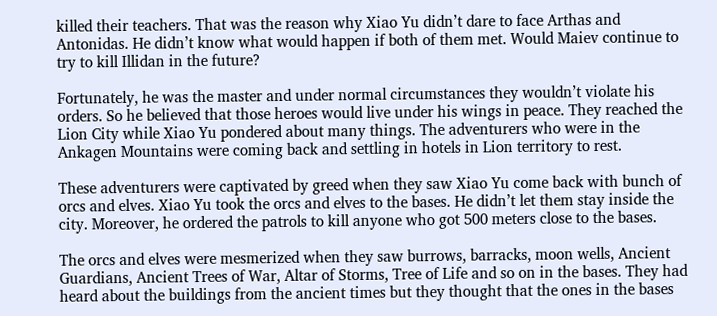killed their teachers. That was the reason why Xiao Yu didn’t dare to face Arthas and Antonidas. He didn’t know what would happen if both of them met. Would Maiev continue to try to kill Illidan in the future?

Fortunately, he was the master and under normal circumstances they wouldn’t violate his orders. So he believed that those heroes would live under his wings in peace. They reached the Lion City while Xiao Yu pondered about many things. The adventurers who were in the Ankagen Mountains were coming back and settling in hotels in Lion territory to rest.

These adventurers were captivated by greed when they saw Xiao Yu come back with bunch of orcs and elves. Xiao Yu took the orcs and elves to the bases. He didn’t let them stay inside the city. Moreover, he ordered the patrols to kill anyone who got 500 meters close to the bases.

The orcs and elves were mesmerized when they saw burrows, barracks, moon wells, Ancient Guardians, Ancient Trees of War, Altar of Storms, Tree of Life and so on in the bases. They had heard about the buildings from the ancient times but they thought that the ones in the bases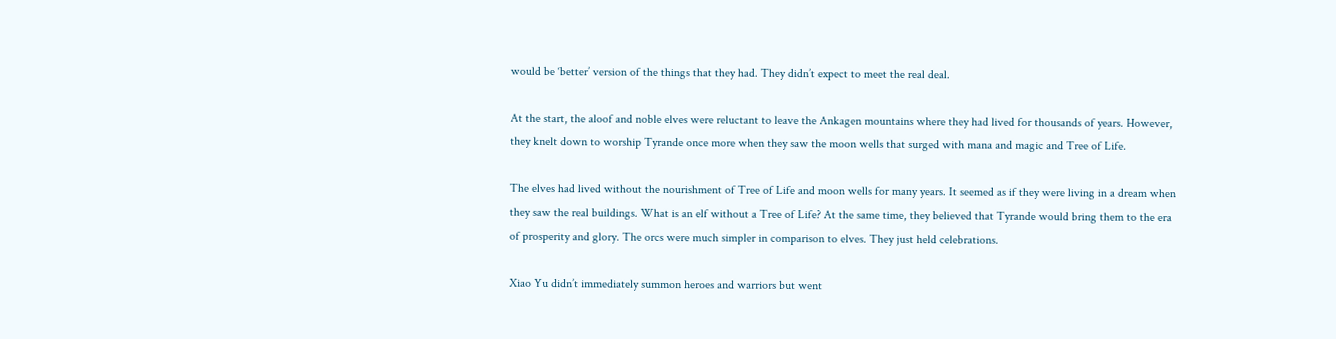would be ‘better’ version of the things that they had. They didn’t expect to meet the real deal.

At the start, the aloof and noble elves were reluctant to leave the Ankagen mountains where they had lived for thousands of years. However, they knelt down to worship Tyrande once more when they saw the moon wells that surged with mana and magic and Tree of Life.

The elves had lived without the nourishment of Tree of Life and moon wells for many years. It seemed as if they were living in a dream when they saw the real buildings. What is an elf without a Tree of Life? At the same time, they believed that Tyrande would bring them to the era of prosperity and glory. The orcs were much simpler in comparison to elves. They just held celebrations.

Xiao Yu didn’t immediately summon heroes and warriors but went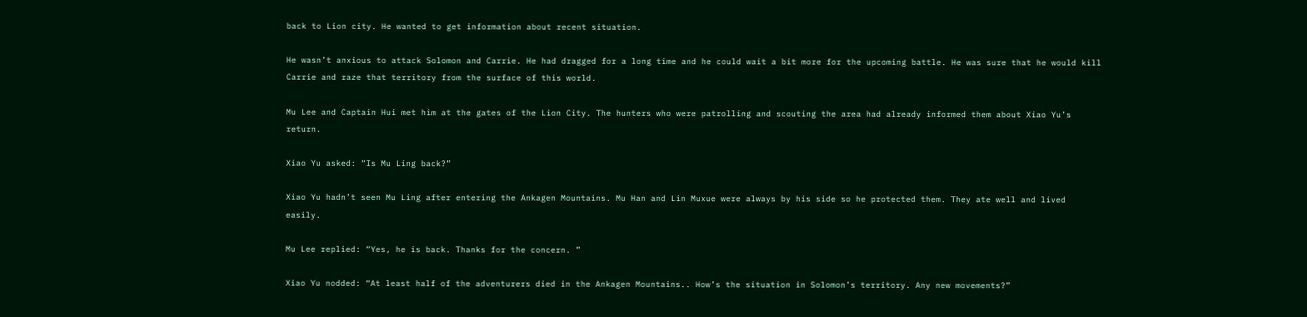back to Lion city. He wanted to get information about recent situation.

He wasn’t anxious to attack Solomon and Carrie. He had dragged for a long time and he could wait a bit more for the upcoming battle. He was sure that he would kill Carrie and raze that territory from the surface of this world.

Mu Lee and Captain Hui met him at the gates of the Lion City. The hunters who were patrolling and scouting the area had already informed them about Xiao Yu’s return.

Xiao Yu asked: “Is Mu Ling back?”

Xiao Yu hadn’t seen Mu Ling after entering the Ankagen Mountains. Mu Han and Lin Muxue were always by his side so he protected them. They ate well and lived easily.

Mu Lee replied: “Yes, he is back. Thanks for the concern. ”

Xiao Yu nodded: “At least half of the adventurers died in the Ankagen Mountains.. How’s the situation in Solomon’s territory. Any new movements?”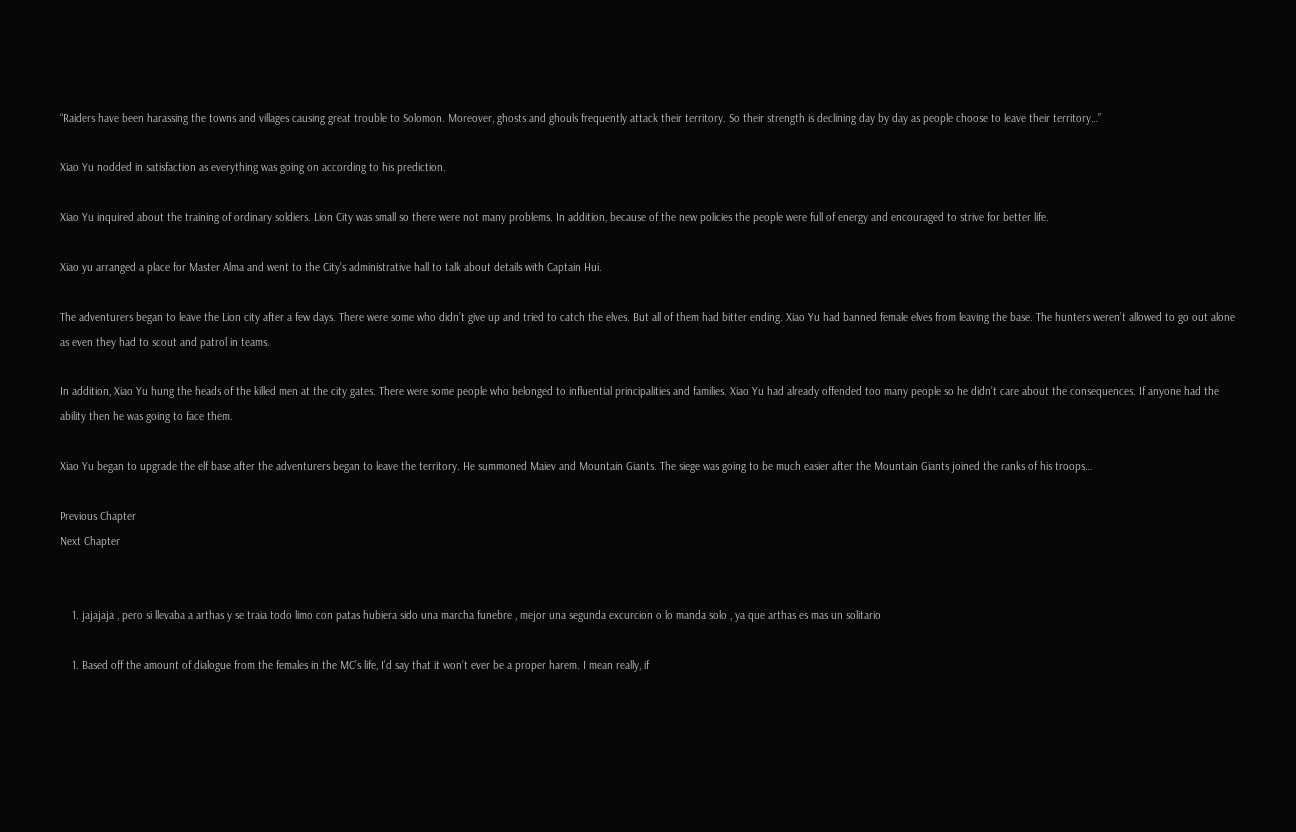“Raiders have been harassing the towns and villages causing great trouble to Solomon. Moreover, ghosts and ghouls frequently attack their territory. So their strength is declining day by day as people choose to leave their territory…”

Xiao Yu nodded in satisfaction as everything was going on according to his prediction.

Xiao Yu inquired about the training of ordinary soldiers. Lion City was small so there were not many problems. In addition, because of the new policies the people were full of energy and encouraged to strive for better life.

Xiao yu arranged a place for Master Alma and went to the City’s administrative hall to talk about details with Captain Hui.

The adventurers began to leave the Lion city after a few days. There were some who didn’t give up and tried to catch the elves. But all of them had bitter ending. Xiao Yu had banned female elves from leaving the base. The hunters weren’t allowed to go out alone as even they had to scout and patrol in teams.

In addition, Xiao Yu hung the heads of the killed men at the city gates. There were some people who belonged to influential principalities and families. Xiao Yu had already offended too many people so he didn’t care about the consequences. If anyone had the ability then he was going to face them.

Xiao Yu began to upgrade the elf base after the adventurers began to leave the territory. He summoned Maiev and Mountain Giants. The siege was going to be much easier after the Mountain Giants joined the ranks of his troops…

Previous Chapter
Next Chapter


    1. jajajaja , pero si llevaba a arthas y se traia todo limo con patas hubiera sido una marcha funebre , mejor una segunda excurcion o lo manda solo , ya que arthas es mas un solitario

    1. Based off the amount of dialogue from the females in the MC’s life, I’d say that it won’t ever be a proper harem. I mean really, if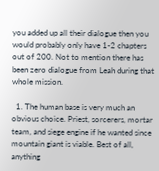you added up all their dialogue then you would probably only have 1-2 chapters out of 200. Not to mention there has been zero dialogue from Leah during that whole mission.

  1. The human base is very much an obvious choice. Priest, sorcerers, mortar team, and siege engine if he wanted since mountain giant is viable. Best of all, anything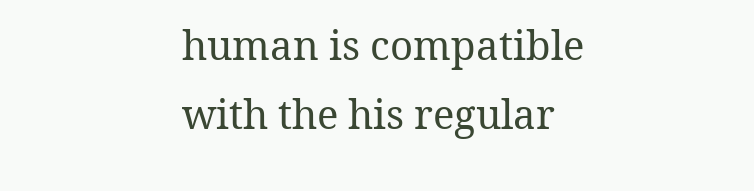human is compatible with the his regular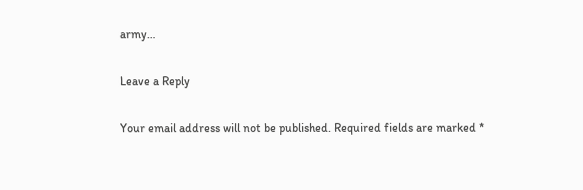army…

Leave a Reply

Your email address will not be published. Required fields are marked *